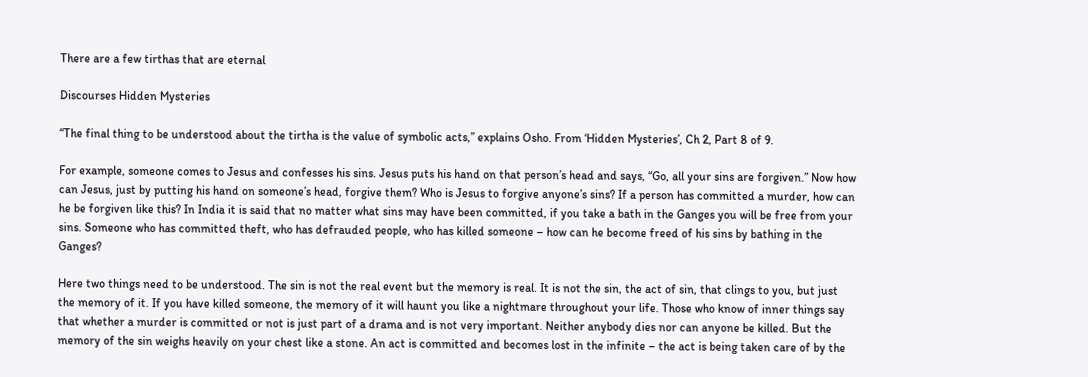There are a few tirthas that are eternal

Discourses Hidden Mysteries

“The final thing to be understood about the tirtha is the value of symbolic acts,” explains Osho. From ‘Hidden Mysteries’, Ch 2, Part 8 of 9.

For example, someone comes to Jesus and confesses his sins. Jesus puts his hand on that person’s head and says, “Go, all your sins are forgiven.” Now how can Jesus, just by putting his hand on someone’s head, forgive them? Who is Jesus to forgive anyone’s sins? If a person has committed a murder, how can he be forgiven like this? In India it is said that no matter what sins may have been committed, if you take a bath in the Ganges you will be free from your sins. Someone who has committed theft, who has defrauded people, who has killed someone – how can he become freed of his sins by bathing in the Ganges?

Here two things need to be understood. The sin is not the real event but the memory is real. It is not the sin, the act of sin, that clings to you, but just the memory of it. If you have killed someone, the memory of it will haunt you like a nightmare throughout your life. Those who know of inner things say that whether a murder is committed or not is just part of a drama and is not very important. Neither anybody dies nor can anyone be killed. But the memory of the sin weighs heavily on your chest like a stone. An act is committed and becomes lost in the infinite – the act is being taken care of by the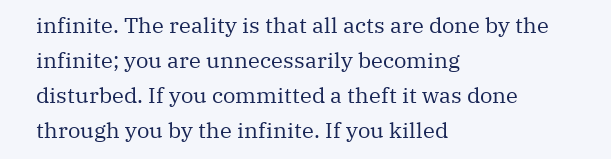infinite. The reality is that all acts are done by the infinite; you are unnecessarily becoming disturbed. If you committed a theft it was done through you by the infinite. If you killed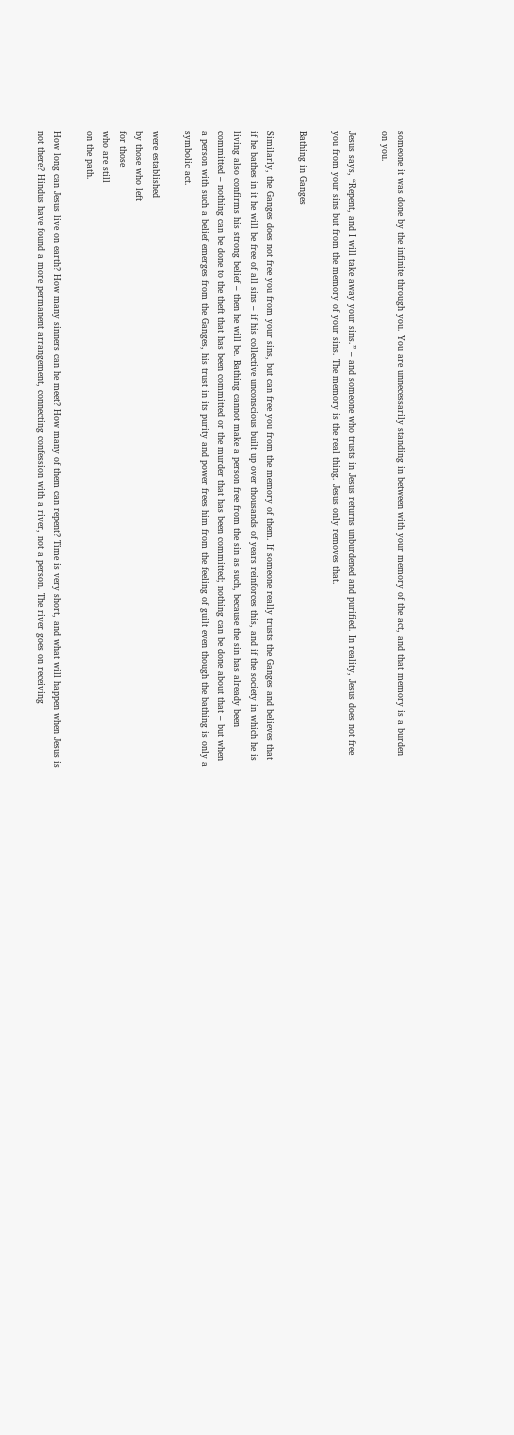someone it was done by the infinite through you. You are unnecessarily standing in between with your memory of the act, and that memory is a burden on you.

Jesus says, “Repent, and I will take away your sins.” – and someone who trusts in Jesus returns unburdened and purified. In reality, Jesus does not free you from your sins but from the memory of your sins. The memory is the real thing. Jesus only removes that.

Bathing in Ganges

Similarly, the Ganges does not free you from your sins, but can free you from the memory of them. If someone really trusts the Ganges and believes that if he bathes in it he will be free of all sins – if his collective unconscious built up over thousands of years reinforces this, and if the society in which he is living also confirms his strong belief – then he will be. Bathing cannot make a person free from the sin as such, because the sin has already been committed – nothing can be done to the theft that has been committed or the murder that has been committed; nothing can be done about that – but when a person with such a belief emerges from the Ganges, his trust in its purity and power frees him from the feeling of guilt even though the bathing is only a symbolic act.

were established
by those who left
for those
who are still
on the path.

How long can Jesus live on earth? How many sinners can he meet? How many of them can repent? Time is very short, and what will happen when Jesus is not there? Hindus have found a more permanent arrangement, connecting confession with a river, not a person. The river goes on receiving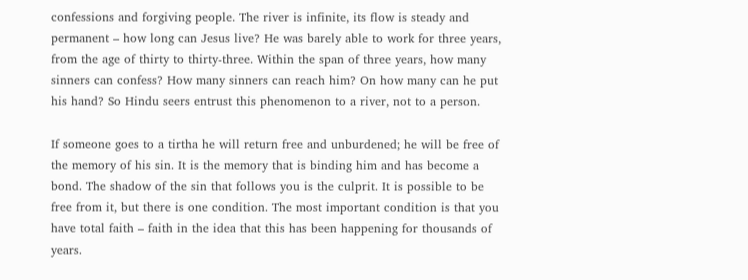confessions and forgiving people. The river is infinite, its flow is steady and permanent – how long can Jesus live? He was barely able to work for three years, from the age of thirty to thirty-three. Within the span of three years, how many sinners can confess? How many sinners can reach him? On how many can he put his hand? So Hindu seers entrust this phenomenon to a river, not to a person.

If someone goes to a tirtha he will return free and unburdened; he will be free of the memory of his sin. It is the memory that is binding him and has become a bond. The shadow of the sin that follows you is the culprit. It is possible to be free from it, but there is one condition. The most important condition is that you have total faith – faith in the idea that this has been happening for thousands of years.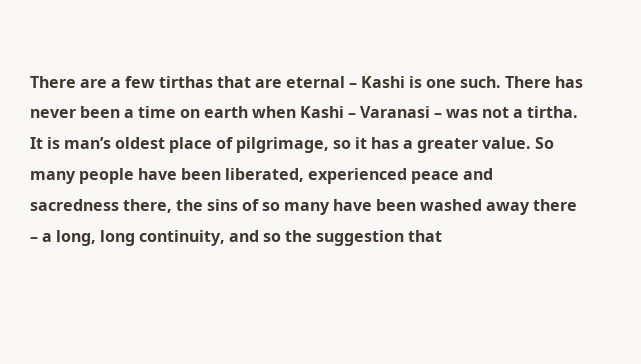There are a few tirthas that are eternal – Kashi is one such. There has never been a time on earth when Kashi – Varanasi – was not a tirtha. It is man’s oldest place of pilgrimage, so it has a greater value. So many people have been liberated, experienced peace and sacredness there, the sins of so many have been washed away there – a long, long continuity, and so the suggestion that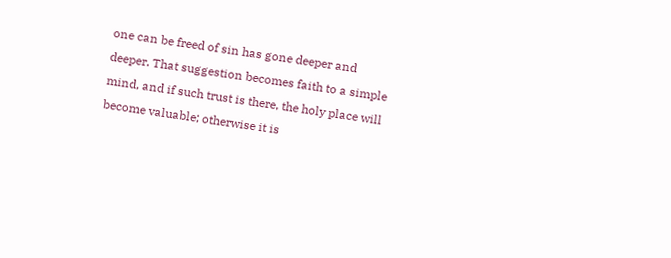one can be freed of sin has gone deeper and deeper. That suggestion becomes faith to a simple mind, and if such trust is there, the holy place will become valuable; otherwise it is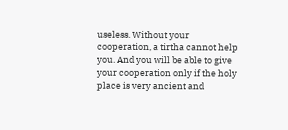useless. Without your cooperation, a tirtha cannot help you. And you will be able to give your cooperation only if the holy place is very ancient and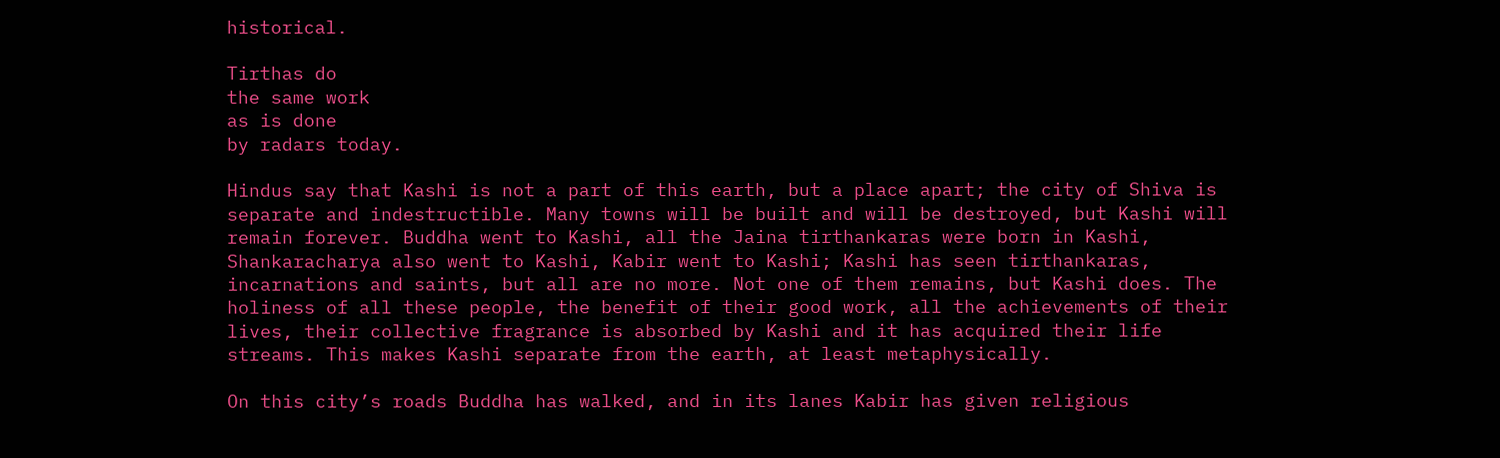historical.

Tirthas do
the same work
as is done
by radars today.

Hindus say that Kashi is not a part of this earth, but a place apart; the city of Shiva is separate and indestructible. Many towns will be built and will be destroyed, but Kashi will remain forever. Buddha went to Kashi, all the Jaina tirthankaras were born in Kashi, Shankaracharya also went to Kashi, Kabir went to Kashi; Kashi has seen tirthankaras, incarnations and saints, but all are no more. Not one of them remains, but Kashi does. The holiness of all these people, the benefit of their good work, all the achievements of their lives, their collective fragrance is absorbed by Kashi and it has acquired their life streams. This makes Kashi separate from the earth, at least metaphysically.

On this city’s roads Buddha has walked, and in its lanes Kabir has given religious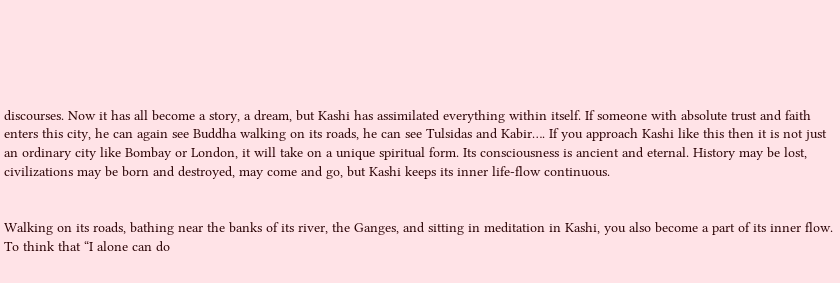discourses. Now it has all become a story, a dream, but Kashi has assimilated everything within itself. If someone with absolute trust and faith enters this city, he can again see Buddha walking on its roads, he can see Tulsidas and Kabir…. If you approach Kashi like this then it is not just an ordinary city like Bombay or London, it will take on a unique spiritual form. Its consciousness is ancient and eternal. History may be lost, civilizations may be born and destroyed, may come and go, but Kashi keeps its inner life-flow continuous.


Walking on its roads, bathing near the banks of its river, the Ganges, and sitting in meditation in Kashi, you also become a part of its inner flow. To think that “I alone can do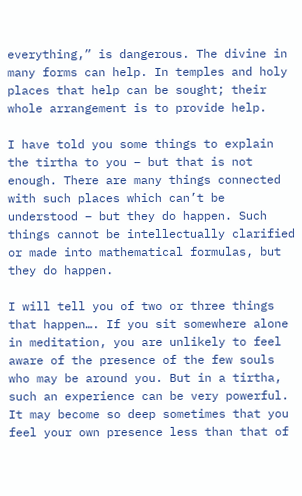everything,” is dangerous. The divine in many forms can help. In temples and holy places that help can be sought; their whole arrangement is to provide help.

I have told you some things to explain the tirtha to you – but that is not enough. There are many things connected with such places which can’t be understood – but they do happen. Such things cannot be intellectually clarified or made into mathematical formulas, but they do happen.

I will tell you of two or three things that happen…. If you sit somewhere alone in meditation, you are unlikely to feel aware of the presence of the few souls who may be around you. But in a tirtha, such an experience can be very powerful. It may become so deep sometimes that you feel your own presence less than that of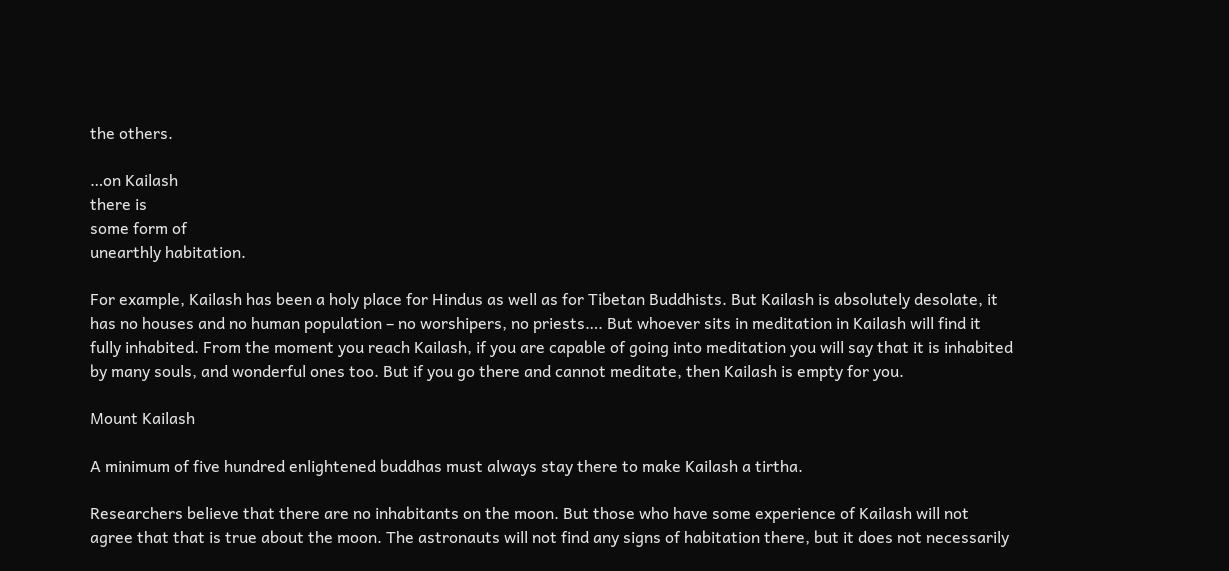the others.

…on Kailash
there is
some form of
unearthly habitation.

For example, Kailash has been a holy place for Hindus as well as for Tibetan Buddhists. But Kailash is absolutely desolate, it has no houses and no human population – no worshipers, no priests…. But whoever sits in meditation in Kailash will find it fully inhabited. From the moment you reach Kailash, if you are capable of going into meditation you will say that it is inhabited by many souls, and wonderful ones too. But if you go there and cannot meditate, then Kailash is empty for you.

Mount Kailash

A minimum of five hundred enlightened buddhas must always stay there to make Kailash a tirtha.

Researchers believe that there are no inhabitants on the moon. But those who have some experience of Kailash will not agree that that is true about the moon. The astronauts will not find any signs of habitation there, but it does not necessarily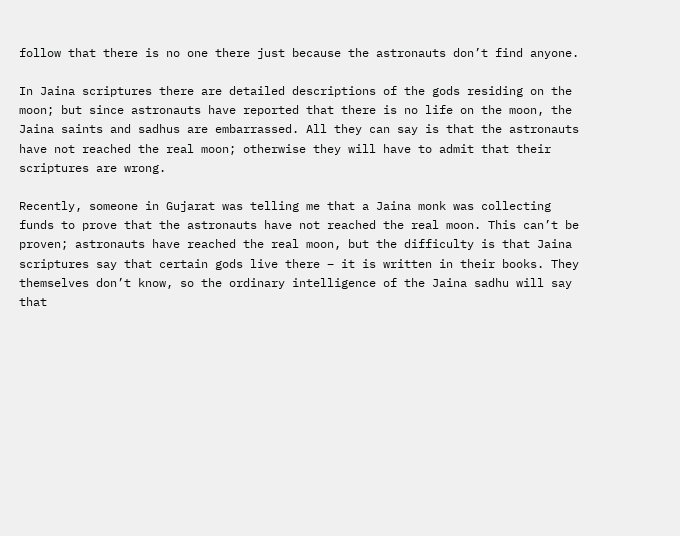follow that there is no one there just because the astronauts don’t find anyone.

In Jaina scriptures there are detailed descriptions of the gods residing on the moon; but since astronauts have reported that there is no life on the moon, the Jaina saints and sadhus are embarrassed. All they can say is that the astronauts have not reached the real moon; otherwise they will have to admit that their scriptures are wrong.

Recently, someone in Gujarat was telling me that a Jaina monk was collecting funds to prove that the astronauts have not reached the real moon. This can’t be proven; astronauts have reached the real moon, but the difficulty is that Jaina scriptures say that certain gods live there – it is written in their books. They themselves don’t know, so the ordinary intelligence of the Jaina sadhu will say that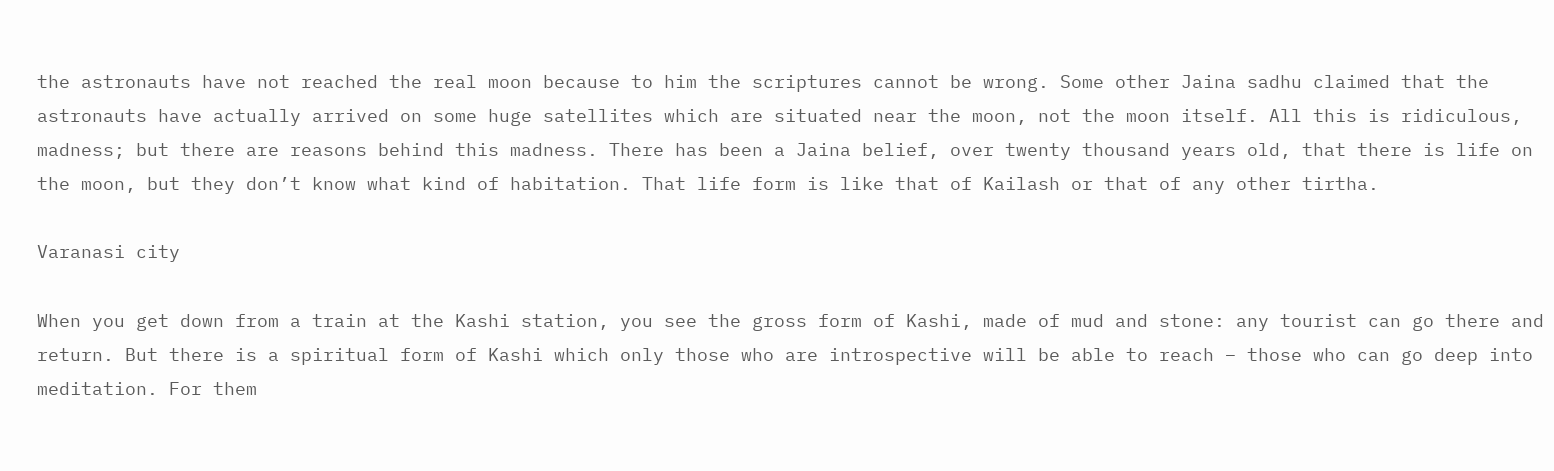the astronauts have not reached the real moon because to him the scriptures cannot be wrong. Some other Jaina sadhu claimed that the astronauts have actually arrived on some huge satellites which are situated near the moon, not the moon itself. All this is ridiculous, madness; but there are reasons behind this madness. There has been a Jaina belief, over twenty thousand years old, that there is life on the moon, but they don’t know what kind of habitation. That life form is like that of Kailash or that of any other tirtha.

Varanasi city

When you get down from a train at the Kashi station, you see the gross form of Kashi, made of mud and stone: any tourist can go there and return. But there is a spiritual form of Kashi which only those who are introspective will be able to reach – those who can go deep into meditation. For them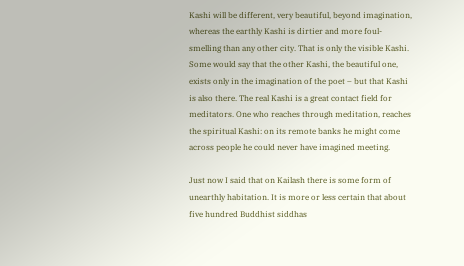Kashi will be different, very beautiful, beyond imagination, whereas the earthly Kashi is dirtier and more foul-smelling than any other city. That is only the visible Kashi. Some would say that the other Kashi, the beautiful one, exists only in the imagination of the poet – but that Kashi is also there. The real Kashi is a great contact field for meditators. One who reaches through meditation, reaches the spiritual Kashi: on its remote banks he might come across people he could never have imagined meeting.

Just now I said that on Kailash there is some form of unearthly habitation. It is more or less certain that about five hundred Buddhist siddhas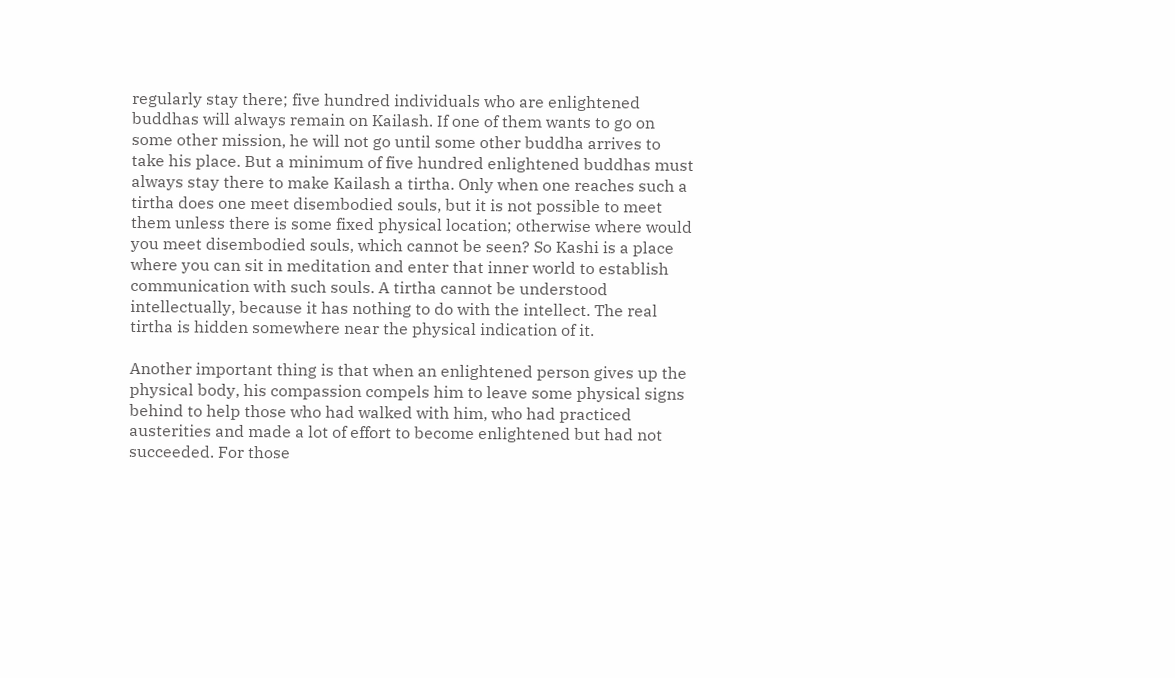regularly stay there; five hundred individuals who are enlightened buddhas will always remain on Kailash. If one of them wants to go on some other mission, he will not go until some other buddha arrives to take his place. But a minimum of five hundred enlightened buddhas must always stay there to make Kailash a tirtha. Only when one reaches such a tirtha does one meet disembodied souls, but it is not possible to meet them unless there is some fixed physical location; otherwise where would you meet disembodied souls, which cannot be seen? So Kashi is a place where you can sit in meditation and enter that inner world to establish communication with such souls. A tirtha cannot be understood intellectually, because it has nothing to do with the intellect. The real tirtha is hidden somewhere near the physical indication of it.

Another important thing is that when an enlightened person gives up the physical body, his compassion compels him to leave some physical signs behind to help those who had walked with him, who had practiced austerities and made a lot of effort to become enlightened but had not succeeded. For those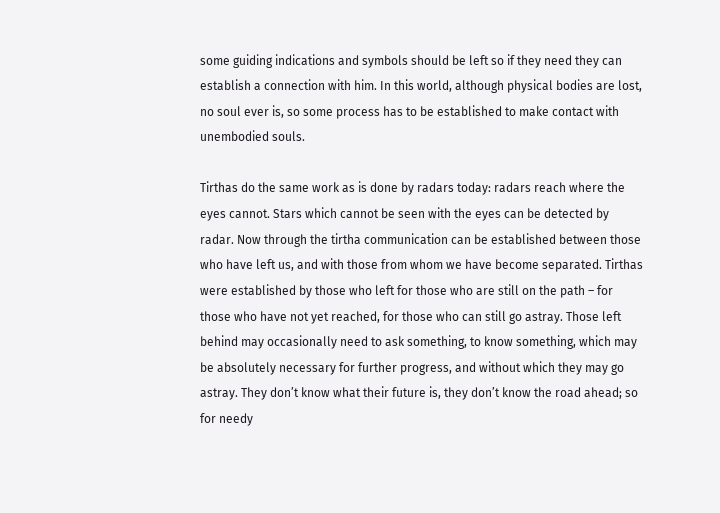some guiding indications and symbols should be left so if they need they can establish a connection with him. In this world, although physical bodies are lost, no soul ever is, so some process has to be established to make contact with unembodied souls.

Tirthas do the same work as is done by radars today: radars reach where the eyes cannot. Stars which cannot be seen with the eyes can be detected by radar. Now through the tirtha communication can be established between those who have left us, and with those from whom we have become separated. Tirthas were established by those who left for those who are still on the path – for those who have not yet reached, for those who can still go astray. Those left behind may occasionally need to ask something, to know something, which may be absolutely necessary for further progress, and without which they may go astray. They don’t know what their future is, they don’t know the road ahead; so for needy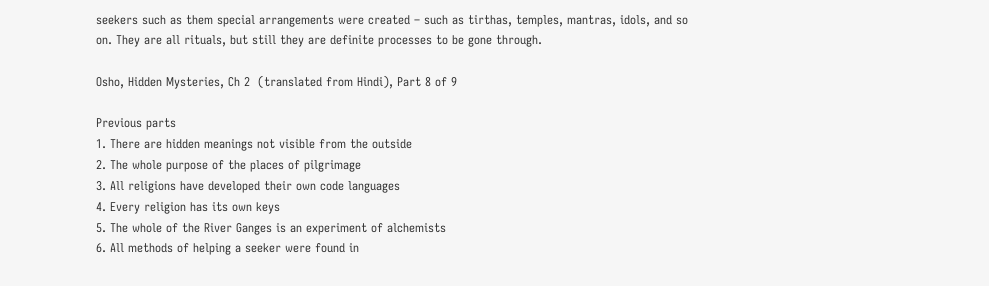seekers such as them special arrangements were created – such as tirthas, temples, mantras, idols, and so on. They are all rituals, but still they are definite processes to be gone through.

Osho, Hidden Mysteries, Ch 2  (translated from Hindi), Part 8 of 9

Previous parts
1. There are hidden meanings not visible from the outside
2. The whole purpose of the places of pilgrimage
3. All religions have developed their own code languages
4. Every religion has its own keys
5. The whole of the River Ganges is an experiment of alchemists
6. All methods of helping a seeker were found in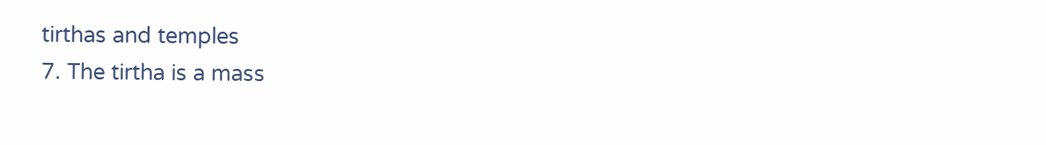tirthas and temples
7. The tirtha is a mass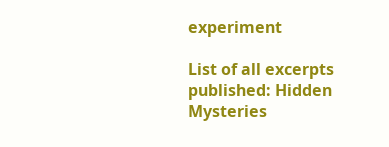experiment

List of all excerpts published: Hidden Mysteries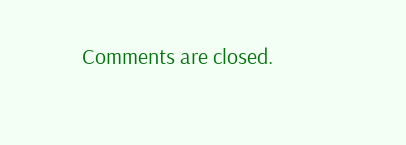Comments are closed.